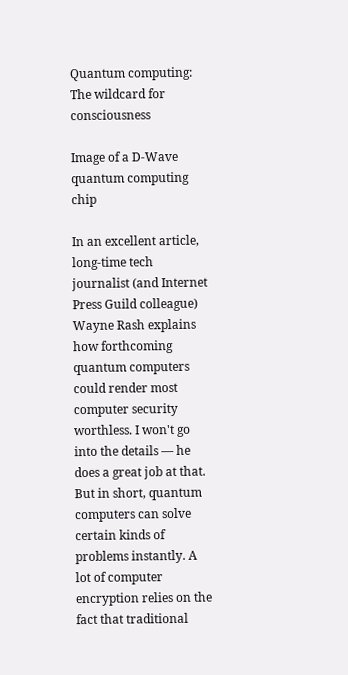Quantum computing: The wildcard for consciousness

Image of a D-Wave quantum computing chip

In an excellent article, long-time tech journalist (and Internet Press Guild colleague) Wayne Rash explains how forthcoming quantum computers could render most computer security worthless. I won't go into the details — he does a great job at that. But in short, quantum computers can solve certain kinds of problems instantly. A lot of computer encryption relies on the fact that traditional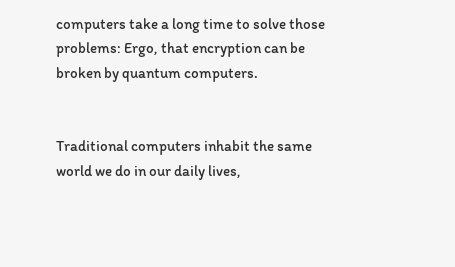computers take a long time to solve those problems: Ergo, that encryption can be broken by quantum computers.


Traditional computers inhabit the same world we do in our daily lives,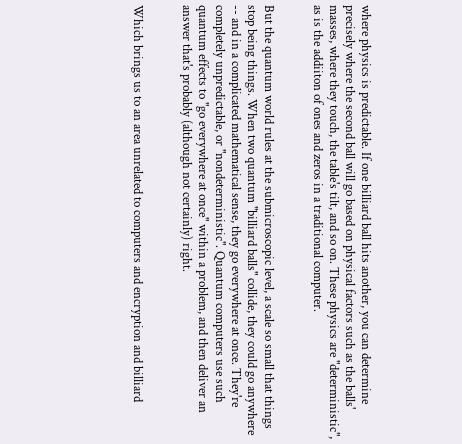where physics is predictable. If one billiard ball hits another, you can determine precisely where the second ball will go based on physical factors such as the balls' masses, where they touch, the table's tilt, and so on. These physics are "deterministic", as is the addiiton of ones and zeros in a traditional computer.


But the quantum world rules at the submicroscopic level, a scale so small that things stop being things. When two quantum "billiard balls" collide, they could go anywhere -- and in a complicated mathematical sense, they go everywhere at once. They're completely unpredictable, or "nondeterministic". Quantum computers use such quantum effects to "go everywhere at once" within a problem, and then deliver an answer that's probably (although not certainly) right.


Which brings us to an area unrelated to computers and encryption and billiard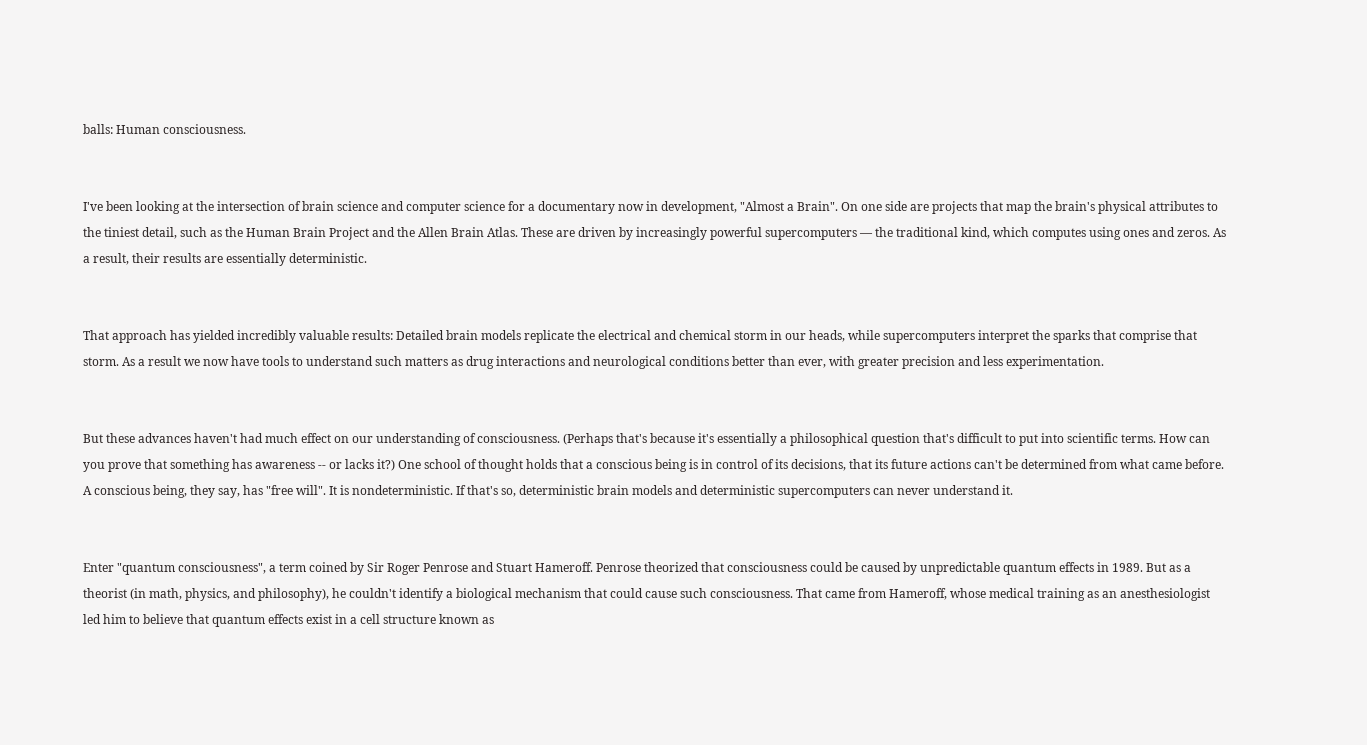balls: Human consciousness.


I've been looking at the intersection of brain science and computer science for a documentary now in development, "Almost a Brain". On one side are projects that map the brain's physical attributes to the tiniest detail, such as the Human Brain Project and the Allen Brain Atlas. These are driven by increasingly powerful supercomputers — the traditional kind, which computes using ones and zeros. As a result, their results are essentially deterministic.


That approach has yielded incredibly valuable results: Detailed brain models replicate the electrical and chemical storm in our heads, while supercomputers interpret the sparks that comprise that storm. As a result we now have tools to understand such matters as drug interactions and neurological conditions better than ever, with greater precision and less experimentation.


But these advances haven't had much effect on our understanding of consciousness. (Perhaps that's because it's essentially a philosophical question that's difficult to put into scientific terms. How can you prove that something has awareness -- or lacks it?) One school of thought holds that a conscious being is in control of its decisions, that its future actions can't be determined from what came before. A conscious being, they say, has "free will". It is nondeterministic. If that's so, deterministic brain models and deterministic supercomputers can never understand it.


Enter "quantum consciousness", a term coined by Sir Roger Penrose and Stuart Hameroff. Penrose theorized that consciousness could be caused by unpredictable quantum effects in 1989. But as a theorist (in math, physics, and philosophy), he couldn't identify a biological mechanism that could cause such consciousness. That came from Hameroff, whose medical training as an anesthesiologist led him to believe that quantum effects exist in a cell structure known as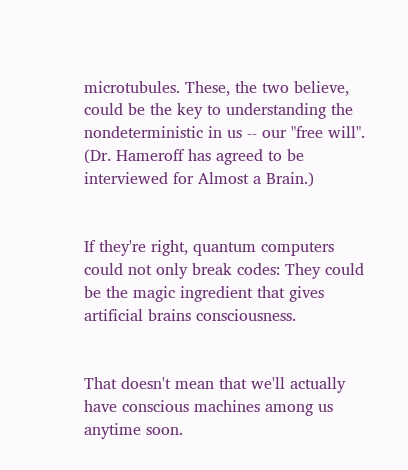microtubules. These, the two believe, could be the key to understanding the nondeterministic in us -- our "free will". (Dr. Hameroff has agreed to be interviewed for Almost a Brain.)


If they're right, quantum computers could not only break codes: They could be the magic ingredient that gives artificial brains consciousness.


That doesn't mean that we'll actually have conscious machines among us anytime soon.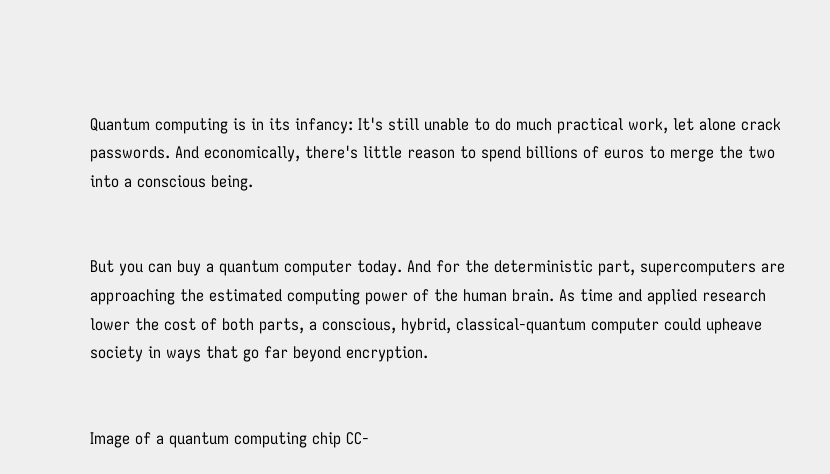Quantum computing is in its infancy: It's still unable to do much practical work, let alone crack passwords. And economically, there's little reason to spend billions of euros to merge the two into a conscious being.


But you can buy a quantum computer today. And for the deterministic part, supercomputers are approaching the estimated computing power of the human brain. As time and applied research lower the cost of both parts, a conscious, hybrid, classical-quantum computer could upheave society in ways that go far beyond encryption.


Image of a quantum computing chip CC-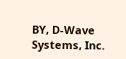BY, D-Wave Systems, Inc.